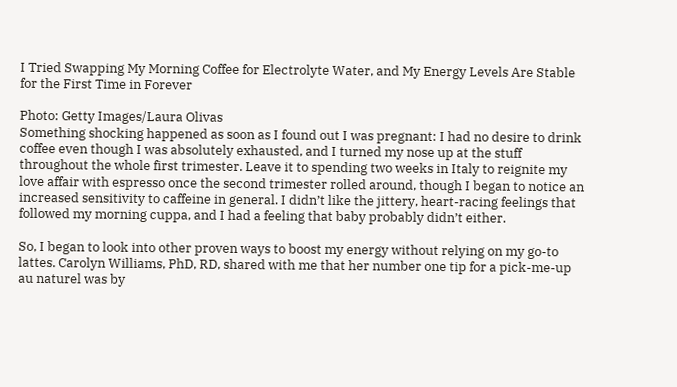I Tried Swapping My Morning Coffee for Electrolyte Water, and My Energy Levels Are Stable for the First Time in Forever

Photo: Getty Images/Laura Olivas
Something shocking happened as soon as I found out I was pregnant: I had no desire to drink coffee even though I was absolutely exhausted, and I turned my nose up at the stuff throughout the whole first trimester. Leave it to spending two weeks in Italy to reignite my love affair with espresso once the second trimester rolled around, though I began to notice an increased sensitivity to caffeine in general. I didn’t like the jittery, heart-racing feelings that followed my morning cuppa, and I had a feeling that baby probably didn’t either.

So, I began to look into other proven ways to boost my energy without relying on my go-to lattes. Carolyn Williams, PhD, RD, shared with me that her number one tip for a pick-me-up au naturel was by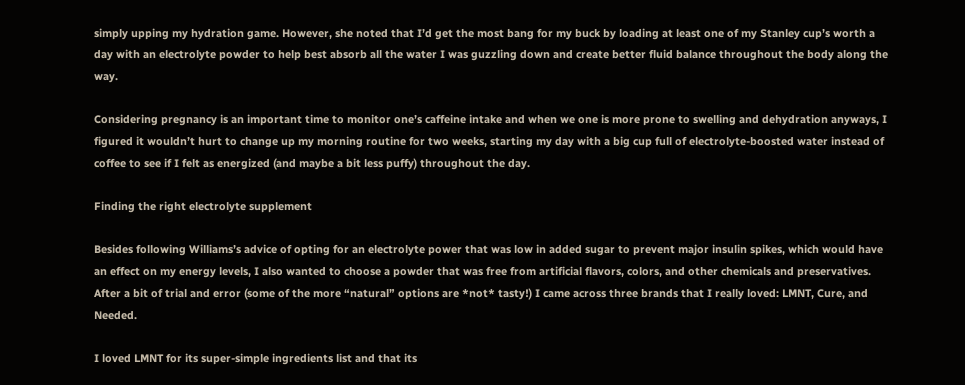simply upping my hydration game. However, she noted that I’d get the most bang for my buck by loading at least one of my Stanley cup’s worth a day with an electrolyte powder to help best absorb all the water I was guzzling down and create better fluid balance throughout the body along the way.

Considering pregnancy is an important time to monitor one’s caffeine intake and when we one is more prone to swelling and dehydration anyways, I figured it wouldn’t hurt to change up my morning routine for two weeks, starting my day with a big cup full of electrolyte-boosted water instead of coffee to see if I felt as energized (and maybe a bit less puffy) throughout the day.

Finding the right electrolyte supplement

Besides following Williams’s advice of opting for an electrolyte power that was low in added sugar to prevent major insulin spikes, which would have an effect on my energy levels, I also wanted to choose a powder that was free from artificial flavors, colors, and other chemicals and preservatives. After a bit of trial and error (some of the more “natural” options are *not* tasty!) I came across three brands that I really loved: LMNT, Cure, and Needed.

I loved LMNT for its super-simple ingredients list and that its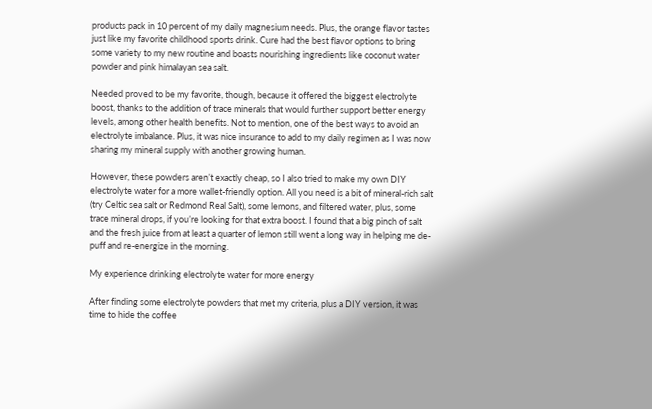products pack in 10 percent of my daily magnesium needs. Plus, the orange flavor tastes just like my favorite childhood sports drink. Cure had the best flavor options to bring some variety to my new routine and boasts nourishing ingredients like coconut water powder and pink himalayan sea salt.

Needed proved to be my favorite, though, because it offered the biggest electrolyte boost, thanks to the addition of trace minerals that would further support better energy levels, among other health benefits. Not to mention, one of the best ways to avoid an electrolyte imbalance. Plus, it was nice insurance to add to my daily regimen as I was now sharing my mineral supply with another growing human.

However, these powders aren’t exactly cheap, so I also tried to make my own DIY electrolyte water for a more wallet-friendly option. All you need is a bit of mineral-rich salt (try Celtic sea salt or Redmond Real Salt), some lemons, and filtered water, plus, some trace mineral drops, if you’re looking for that extra boost. I found that a big pinch of salt and the fresh juice from at least a quarter of lemon still went a long way in helping me de-puff and re-energize in the morning.

My experience drinking electrolyte water for more energy

After finding some electrolyte powders that met my criteria, plus a DIY version, it was time to hide the coffee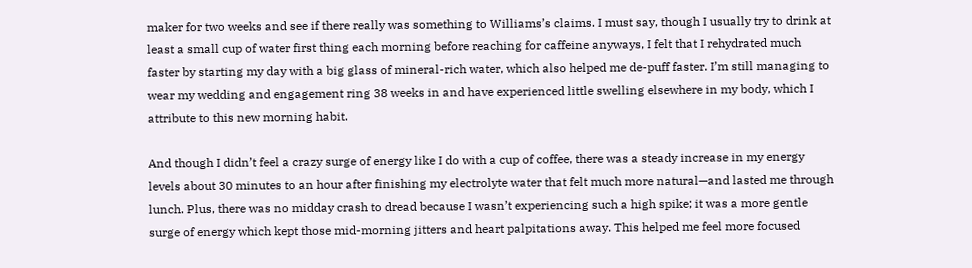maker for two weeks and see if there really was something to Williams’s claims. I must say, though I usually try to drink at least a small cup of water first thing each morning before reaching for caffeine anyways, I felt that I rehydrated much faster by starting my day with a big glass of mineral-rich water, which also helped me de-puff faster. I’m still managing to wear my wedding and engagement ring 38 weeks in and have experienced little swelling elsewhere in my body, which I attribute to this new morning habit.

And though I didn’t feel a crazy surge of energy like I do with a cup of coffee, there was a steady increase in my energy levels about 30 minutes to an hour after finishing my electrolyte water that felt much more natural—and lasted me through lunch. Plus, there was no midday crash to dread because I wasn’t experiencing such a high spike; it was a more gentle surge of energy which kept those mid-morning jitters and heart palpitations away. This helped me feel more focused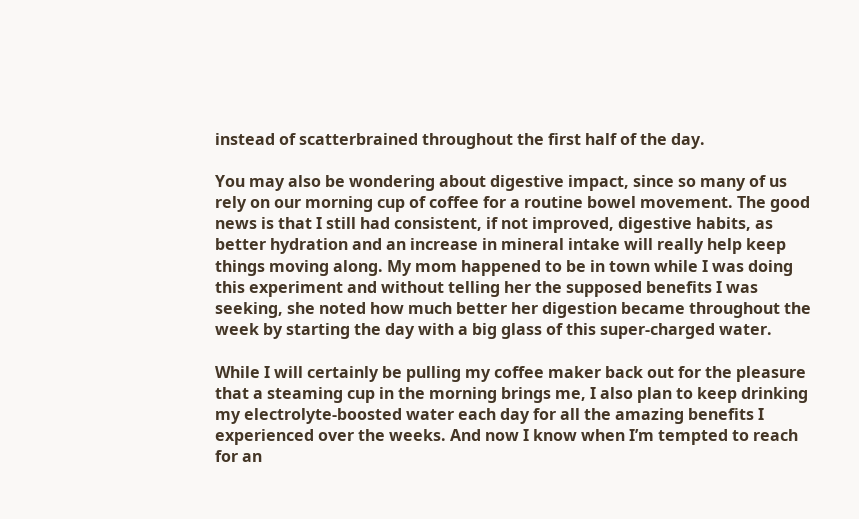instead of scatterbrained throughout the first half of the day.

You may also be wondering about digestive impact, since so many of us rely on our morning cup of coffee for a routine bowel movement. The good news is that I still had consistent, if not improved, digestive habits, as better hydration and an increase in mineral intake will really help keep things moving along. My mom happened to be in town while I was doing this experiment and without telling her the supposed benefits I was seeking, she noted how much better her digestion became throughout the week by starting the day with a big glass of this super-charged water.

While I will certainly be pulling my coffee maker back out for the pleasure that a steaming cup in the morning brings me, I also plan to keep drinking my electrolyte-boosted water each day for all the amazing benefits I experienced over the weeks. And now I know when I’m tempted to reach for an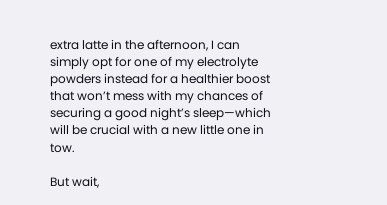extra latte in the afternoon, I can simply opt for one of my electrolyte powders instead for a healthier boost that won’t mess with my chances of securing a good night’s sleep—which will be crucial with a new little one in tow.

But wait,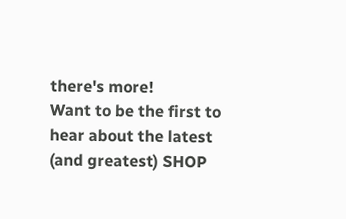there's more!
Want to be the first to hear about the latest (and greatest) SHOP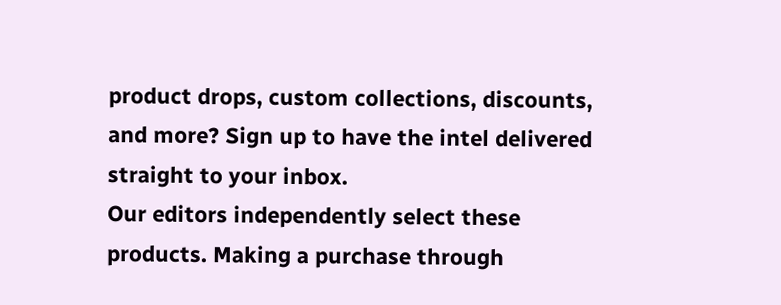product drops, custom collections, discounts, and more? Sign up to have the intel delivered straight to your inbox.
Our editors independently select these products. Making a purchase through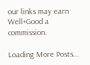our links may earn Well+Good a commission.

Loading More Posts...